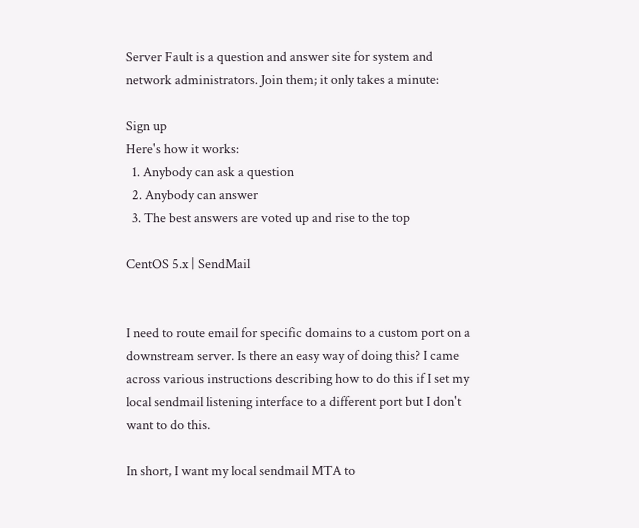Server Fault is a question and answer site for system and network administrators. Join them; it only takes a minute:

Sign up
Here's how it works:
  1. Anybody can ask a question
  2. Anybody can answer
  3. The best answers are voted up and rise to the top

CentOS 5.x | SendMail


I need to route email for specific domains to a custom port on a downstream server. Is there an easy way of doing this? I came across various instructions describing how to do this if I set my local sendmail listening interface to a different port but I don't want to do this.

In short, I want my local sendmail MTA to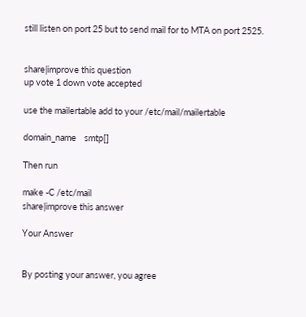still listen on port 25 but to send mail for to MTA on port 2525.


share|improve this question
up vote 1 down vote accepted

use the mailertable add to your /etc/mail/mailertable

domain_name    smtp[]

Then run

make -C /etc/mail
share|improve this answer

Your Answer


By posting your answer, you agree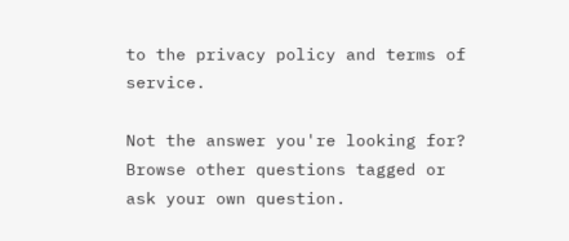to the privacy policy and terms of service.

Not the answer you're looking for? Browse other questions tagged or ask your own question.